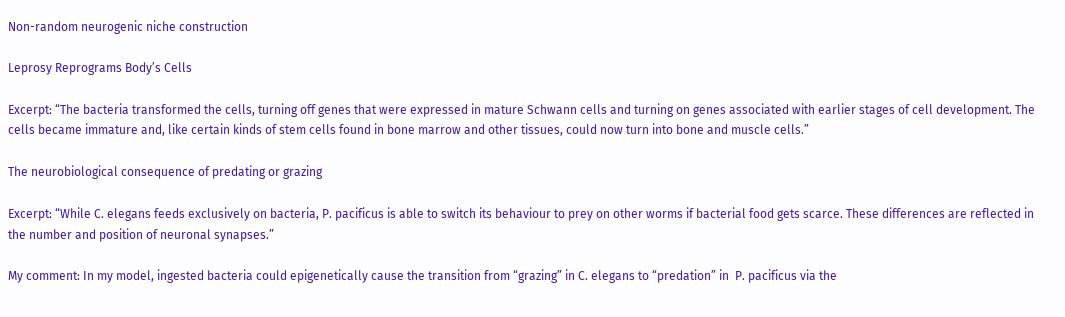Non-random neurogenic niche construction

Leprosy Reprograms Body’s Cells

Excerpt: “The bacteria transformed the cells, turning off genes that were expressed in mature Schwann cells and turning on genes associated with earlier stages of cell development. The cells became immature and, like certain kinds of stem cells found in bone marrow and other tissues, could now turn into bone and muscle cells.”

The neurobiological consequence of predating or grazing

Excerpt: “While C. elegans feeds exclusively on bacteria, P. pacificus is able to switch its behaviour to prey on other worms if bacterial food gets scarce. These differences are reflected in the number and position of neuronal synapses.”

My comment: In my model, ingested bacteria could epigenetically cause the transition from “grazing” in C. elegans to “predation” in  P. pacificus via the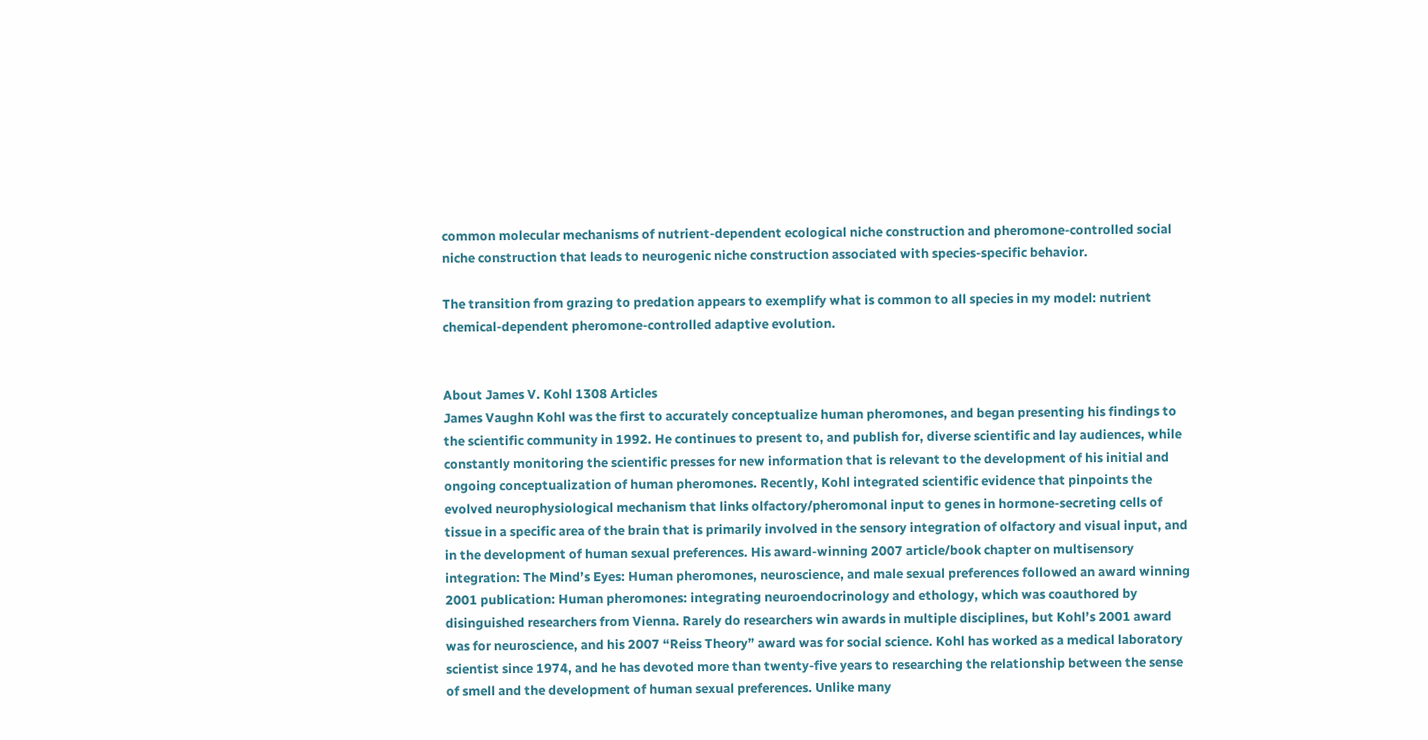common molecular mechanisms of nutrient-dependent ecological niche construction and pheromone-controlled social niche construction that leads to neurogenic niche construction associated with species-specific behavior.

The transition from grazing to predation appears to exemplify what is common to all species in my model: nutrient chemical-dependent pheromone-controlled adaptive evolution.


About James V. Kohl 1308 Articles
James Vaughn Kohl was the first to accurately conceptualize human pheromones, and began presenting his findings to the scientific community in 1992. He continues to present to, and publish for, diverse scientific and lay audiences, while constantly monitoring the scientific presses for new information that is relevant to the development of his initial and ongoing conceptualization of human pheromones. Recently, Kohl integrated scientific evidence that pinpoints the evolved neurophysiological mechanism that links olfactory/pheromonal input to genes in hormone-secreting cells of tissue in a specific area of the brain that is primarily involved in the sensory integration of olfactory and visual input, and in the development of human sexual preferences. His award-winning 2007 article/book chapter on multisensory integration: The Mind’s Eyes: Human pheromones, neuroscience, and male sexual preferences followed an award winning 2001 publication: Human pheromones: integrating neuroendocrinology and ethology, which was coauthored by disinguished researchers from Vienna. Rarely do researchers win awards in multiple disciplines, but Kohl’s 2001 award was for neuroscience, and his 2007 “Reiss Theory” award was for social science. Kohl has worked as a medical laboratory scientist since 1974, and he has devoted more than twenty-five years to researching the relationship between the sense of smell and the development of human sexual preferences. Unlike many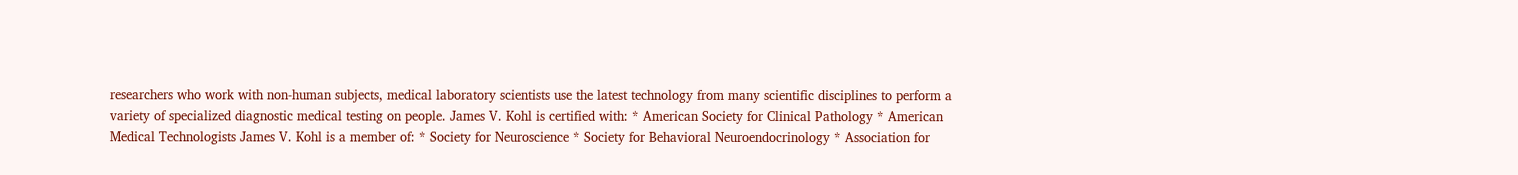researchers who work with non-human subjects, medical laboratory scientists use the latest technology from many scientific disciplines to perform a variety of specialized diagnostic medical testing on people. James V. Kohl is certified with: * American Society for Clinical Pathology * American Medical Technologists James V. Kohl is a member of: * Society for Neuroscience * Society for Behavioral Neuroendocrinology * Association for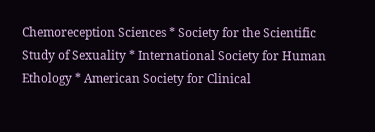Chemoreception Sciences * Society for the Scientific Study of Sexuality * International Society for Human Ethology * American Society for Clinical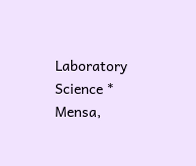Laboratory Science * Mensa,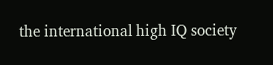the international high IQ society